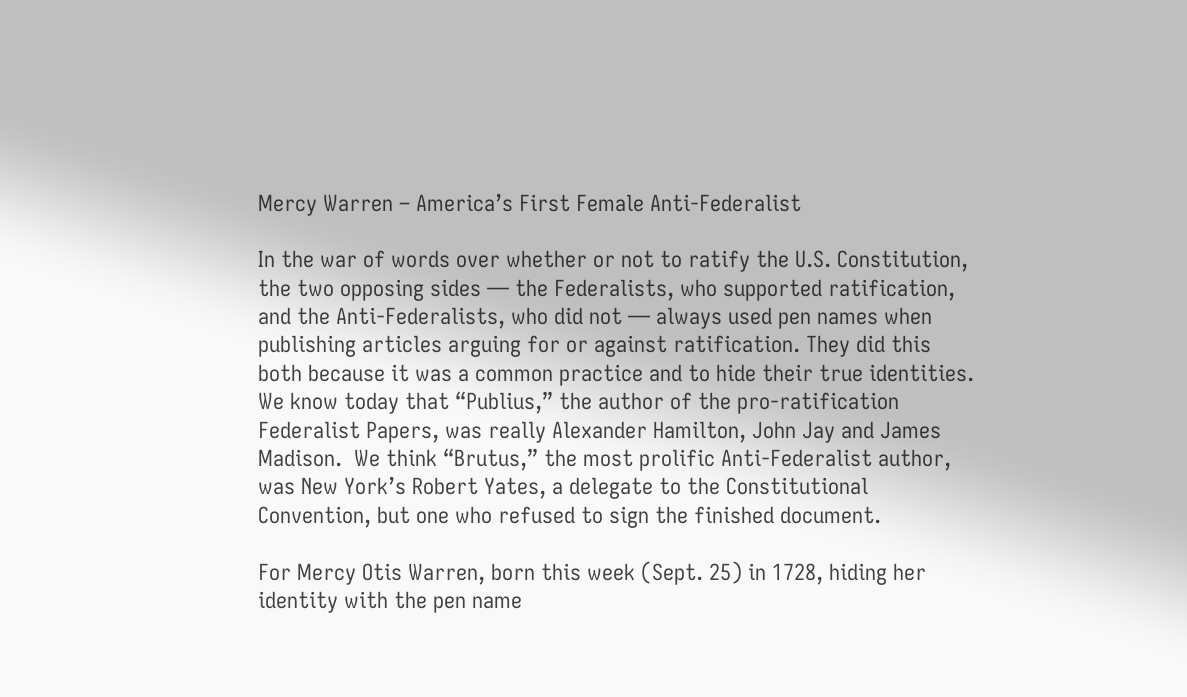Mercy Warren – America’s First Female Anti-Federalist

In the war of words over whether or not to ratify the U.S. Constitution, the two opposing sides — the Federalists, who supported ratification, and the Anti-Federalists, who did not — always used pen names when publishing articles arguing for or against ratification. They did this both because it was a common practice and to hide their true identities.  We know today that “Publius,” the author of the pro-ratification Federalist Papers, was really Alexander Hamilton, John Jay and James Madison.  We think “Brutus,” the most prolific Anti-Federalist author, was New York’s Robert Yates, a delegate to the Constitutional Convention, but one who refused to sign the finished document.

For Mercy Otis Warren, born this week (Sept. 25) in 1728, hiding her identity with the pen name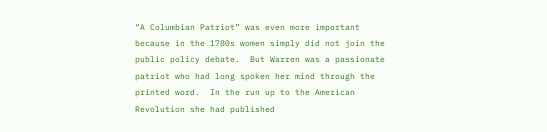“A Columbian Patriot” was even more important because in the 1780s women simply did not join the public policy debate.  But Warren was a passionate patriot who had long spoken her mind through the printed word.  In the run up to the American Revolution she had published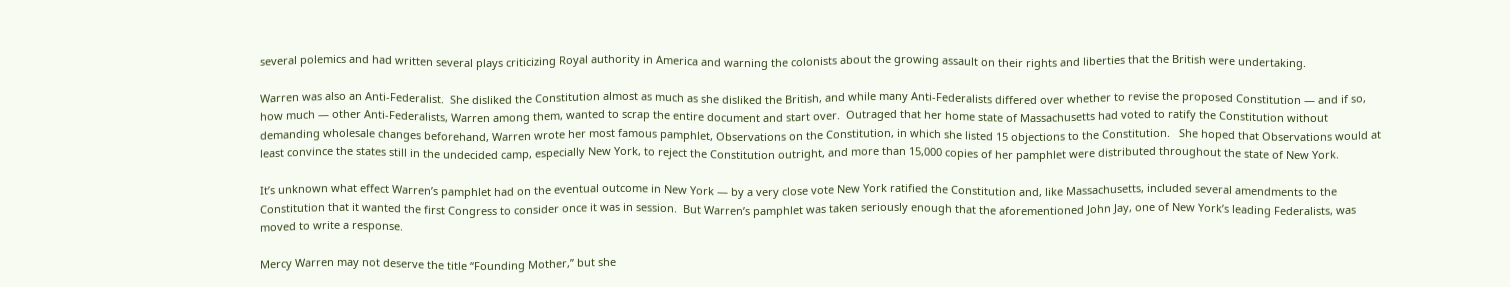several polemics and had written several plays criticizing Royal authority in America and warning the colonists about the growing assault on their rights and liberties that the British were undertaking.

Warren was also an Anti-Federalist.  She disliked the Constitution almost as much as she disliked the British, and while many Anti-Federalists differed over whether to revise the proposed Constitution — and if so, how much — other Anti-Federalists, Warren among them, wanted to scrap the entire document and start over.  Outraged that her home state of Massachusetts had voted to ratify the Constitution without demanding wholesale changes beforehand, Warren wrote her most famous pamphlet, Observations on the Constitution, in which she listed 15 objections to the Constitution.   She hoped that Observations would at least convince the states still in the undecided camp, especially New York, to reject the Constitution outright, and more than 15,000 copies of her pamphlet were distributed throughout the state of New York.

It’s unknown what effect Warren’s pamphlet had on the eventual outcome in New York — by a very close vote New York ratified the Constitution and, like Massachusetts, included several amendments to the Constitution that it wanted the first Congress to consider once it was in session.  But Warren’s pamphlet was taken seriously enough that the aforementioned John Jay, one of New York’s leading Federalists, was moved to write a response.

Mercy Warren may not deserve the title “Founding Mother,” but she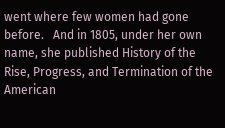went where few women had gone before.   And in 1805, under her own name, she published History of the Rise, Progress, and Termination of the American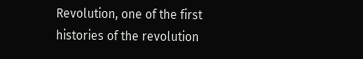Revolution, one of the first histories of the revolution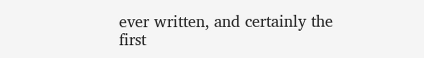ever written, and certainly the first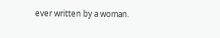ever written by a woman.